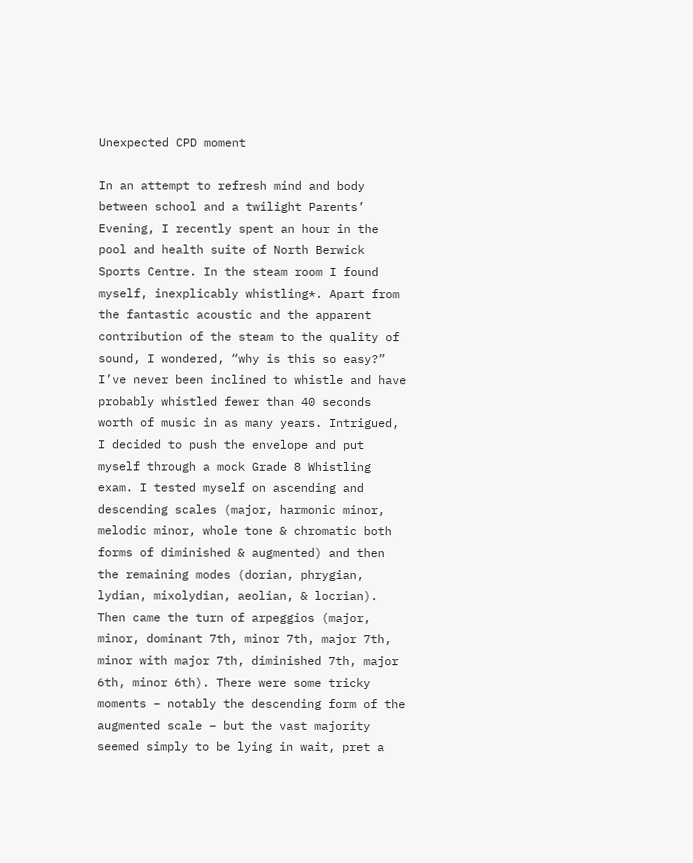Unexpected CPD moment

In an attempt to refresh mind and body between school and a twilight Parents’ Evening, I recently spent an hour in the pool and health suite of North Berwick Sports Centre. In the steam room I found myself, inexplicably whistling*. Apart from the fantastic acoustic and the apparent contribution of the steam to the quality of sound, I wondered, “why is this so easy?” I’ve never been inclined to whistle and have probably whistled fewer than 40 seconds worth of music in as many years. Intrigued, I decided to push the envelope and put myself through a mock Grade 8 Whistling exam. I tested myself on ascending and descending scales (major, harmonic minor, melodic minor, whole tone & chromatic both forms of diminished & augmented) and then the remaining modes (dorian, phrygian, lydian, mixolydian, aeolian, & locrian). Then came the turn of arpeggios (major, minor, dominant 7th, minor 7th, major 7th, minor with major 7th, diminished 7th, major 6th, minor 6th). There were some tricky moments – notably the descending form of the augmented scale – but the vast majority seemed simply to be lying in wait, pret a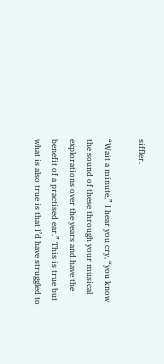siffler.

“Wait a minute,” I hear you cry, “you know the sound of these through your musical explorations over the years and have the benefit of a practised ear.” This is true but what is also true is that I’d have struggled to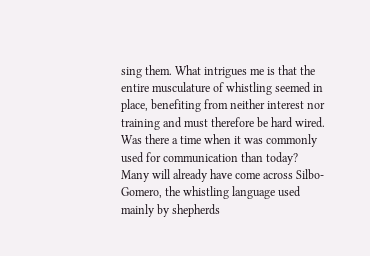sing them. What intrigues me is that the entire musculature of whistling seemed in place, benefiting from neither interest nor training and must therefore be hard wired. Was there a time when it was commonly used for communication than today? Many will already have come across Silbo-Gomero, the whistling language used mainly by shepherds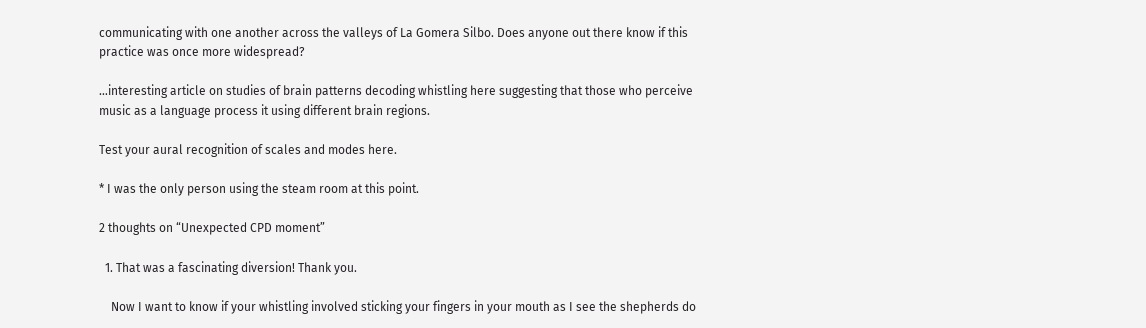communicating with one another across the valleys of La Gomera Silbo. Does anyone out there know if this practice was once more widespread?

…interesting article on studies of brain patterns decoding whistling here suggesting that those who perceive music as a language process it using different brain regions.

Test your aural recognition of scales and modes here.

* I was the only person using the steam room at this point.

2 thoughts on “Unexpected CPD moment”

  1. That was a fascinating diversion! Thank you.

    Now I want to know if your whistling involved sticking your fingers in your mouth as I see the shepherds do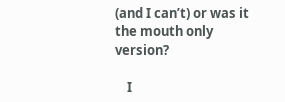(and I can’t) or was it the mouth only version?

    I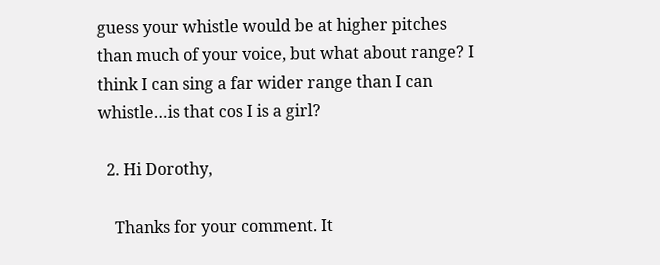guess your whistle would be at higher pitches than much of your voice, but what about range? I think I can sing a far wider range than I can whistle…is that cos I is a girl?

  2. Hi Dorothy,

    Thanks for your comment. It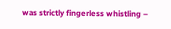was strictly fingerless whistling –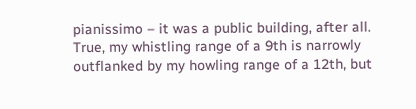pianissimo – it was a public building, after all. True, my whistling range of a 9th is narrowly outflanked by my howling range of a 12th, but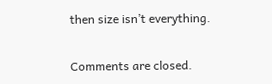then size isn’t everything.

Comments are closed.